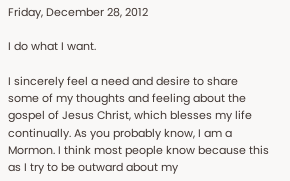Friday, December 28, 2012

I do what I want.

I sincerely feel a need and desire to share some of my thoughts and feeling about the gospel of Jesus Christ, which blesses my life continually. As you probably know, I am a Mormon. I think most people know because this as I try to be outward about my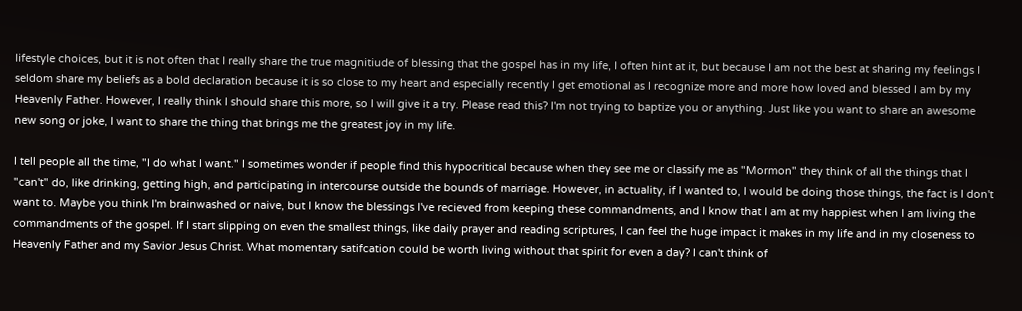lifestyle choices, but it is not often that I really share the true magnitiude of blessing that the gospel has in my life, I often hint at it, but because I am not the best at sharing my feelings I seldom share my beliefs as a bold declaration because it is so close to my heart and especially recently I get emotional as I recognize more and more how loved and blessed I am by my Heavenly Father. However, I really think I should share this more, so I will give it a try. Please read this? I'm not trying to baptize you or anything. Just like you want to share an awesome new song or joke, I want to share the thing that brings me the greatest joy in my life.

I tell people all the time, "I do what I want." I sometimes wonder if people find this hypocritical because when they see me or classify me as "Mormon" they think of all the things that I "can't" do, like drinking, getting high, and participating in intercourse outside the bounds of marriage. However, in actuality, if I wanted to, I would be doing those things, the fact is I don't want to. Maybe you think I'm brainwashed or naive, but I know the blessings I've recieved from keeping these commandments, and I know that I am at my happiest when I am living the commandments of the gospel. If I start slipping on even the smallest things, like daily prayer and reading scriptures, I can feel the huge impact it makes in my life and in my closeness to Heavenly Father and my Savior Jesus Christ. What momentary satifcation could be worth living without that spirit for even a day? I can't think of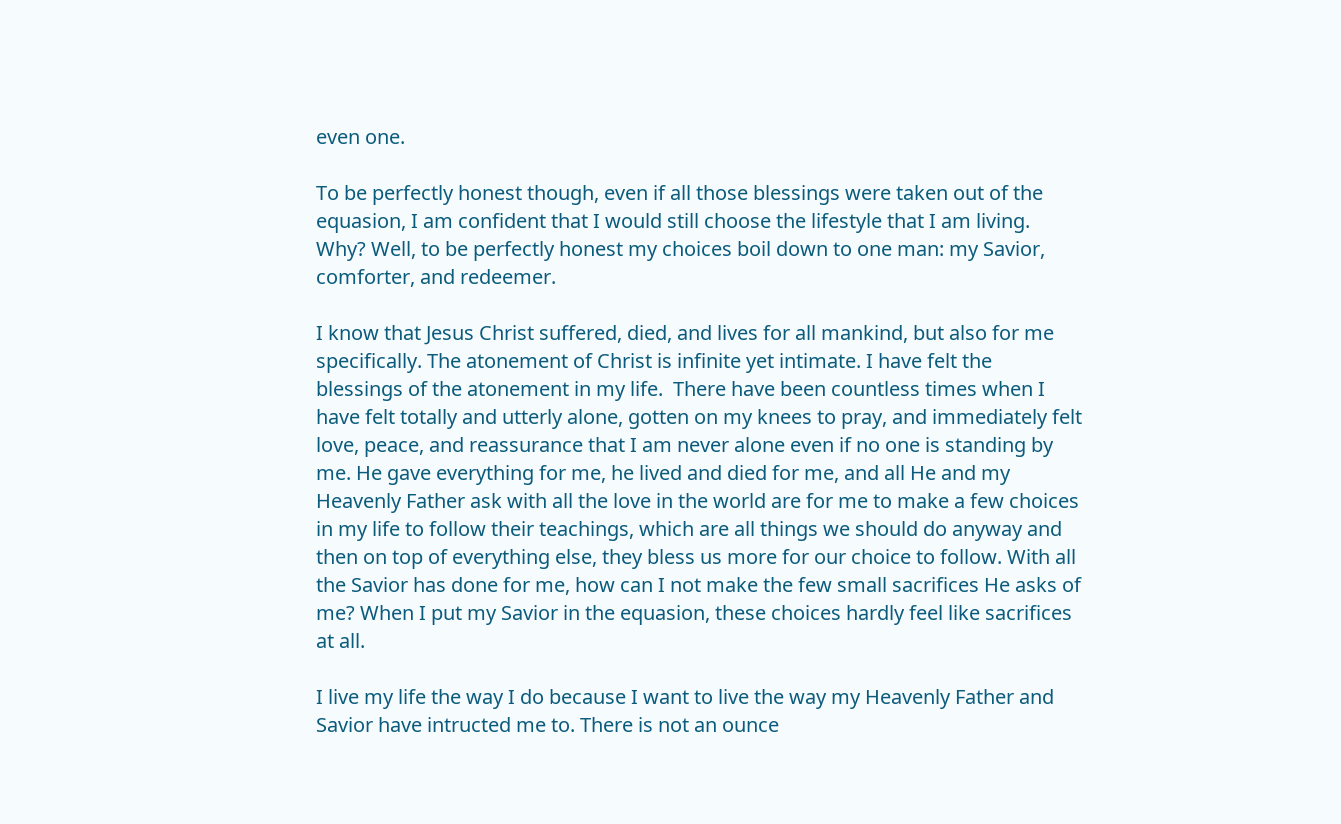even one.

To be perfectly honest though, even if all those blessings were taken out of the equasion, I am confident that I would still choose the lifestyle that I am living. Why? Well, to be perfectly honest my choices boil down to one man: my Savior, comforter, and redeemer.

I know that Jesus Christ suffered, died, and lives for all mankind, but also for me specifically. The atonement of Christ is infinite yet intimate. I have felt the blessings of the atonement in my life.  There have been countless times when I have felt totally and utterly alone, gotten on my knees to pray, and immediately felt love, peace, and reassurance that I am never alone even if no one is standing by me. He gave everything for me, he lived and died for me, and all He and my Heavenly Father ask with all the love in the world are for me to make a few choices in my life to follow their teachings, which are all things we should do anyway and then on top of everything else, they bless us more for our choice to follow. With all the Savior has done for me, how can I not make the few small sacrifices He asks of me? When I put my Savior in the equasion, these choices hardly feel like sacrifices at all.

I live my life the way I do because I want to live the way my Heavenly Father and Savior have intructed me to. There is not an ounce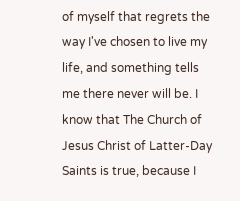of myself that regrets the way I've chosen to live my life, and something tells me there never will be. I know that The Church of Jesus Christ of Latter-Day Saints is true, because I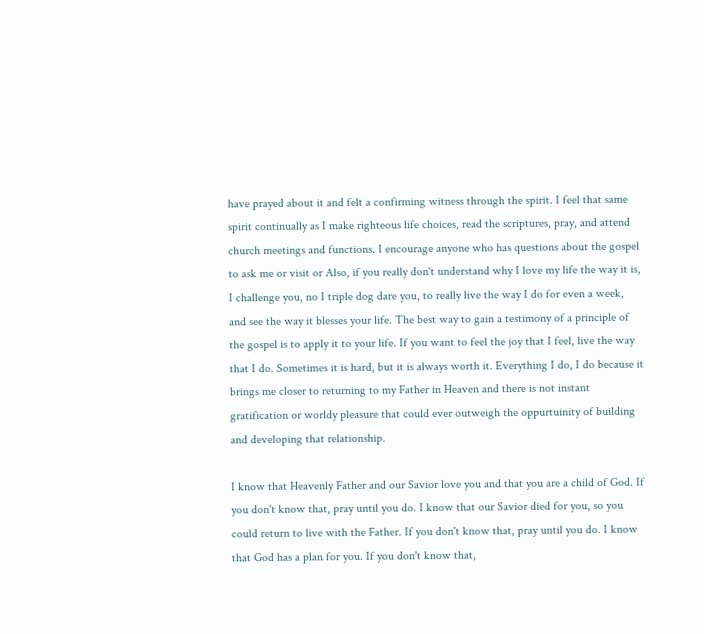have prayed about it and felt a confirming witness through the spirit. I feel that same spirit continually as I make righteous life choices, read the scriptures, pray, and attend church meetings and functions. I encourage anyone who has questions about the gospel to ask me or visit or Also, if you really don't understand why I love my life the way it is, I challenge you, no I triple dog dare you, to really live the way I do for even a week, and see the way it blesses your life. The best way to gain a testimony of a principle of the gospel is to apply it to your life. If you want to feel the joy that I feel, live the way that I do. Sometimes it is hard, but it is always worth it. Everything I do, I do because it brings me closer to returning to my Father in Heaven and there is not instant gratification or worldy pleasure that could ever outweigh the oppurtuinity of building and developing that relationship.

I know that Heavenly Father and our Savior love you and that you are a child of God. If you don't know that, pray until you do. I know that our Savior died for you, so you could return to live with the Father. If you don't know that, pray until you do. I know that God has a plan for you. If you don't know that,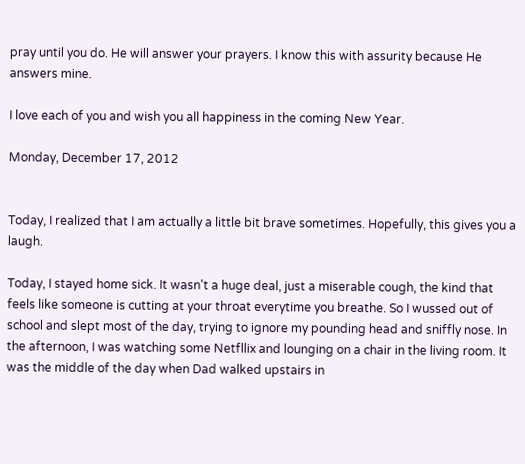pray until you do. He will answer your prayers. I know this with assurity because He answers mine.

I love each of you and wish you all happiness in the coming New Year.

Monday, December 17, 2012


Today, I realized that I am actually a little bit brave sometimes. Hopefully, this gives you a laugh.

Today, I stayed home sick. It wasn't a huge deal, just a miserable cough, the kind that feels like someone is cutting at your throat everytime you breathe. So I wussed out of school and slept most of the day, trying to ignore my pounding head and sniffly nose. In the afternoon, I was watching some Netfllix and lounging on a chair in the living room. It was the middle of the day when Dad walked upstairs in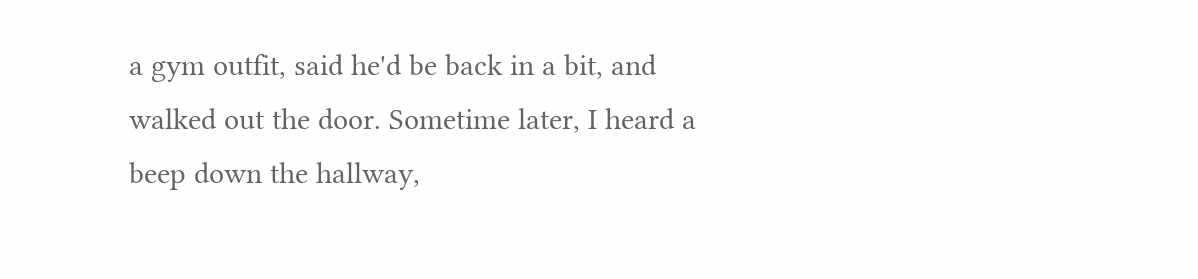a gym outfit, said he'd be back in a bit, and walked out the door. Sometime later, I heard a beep down the hallway,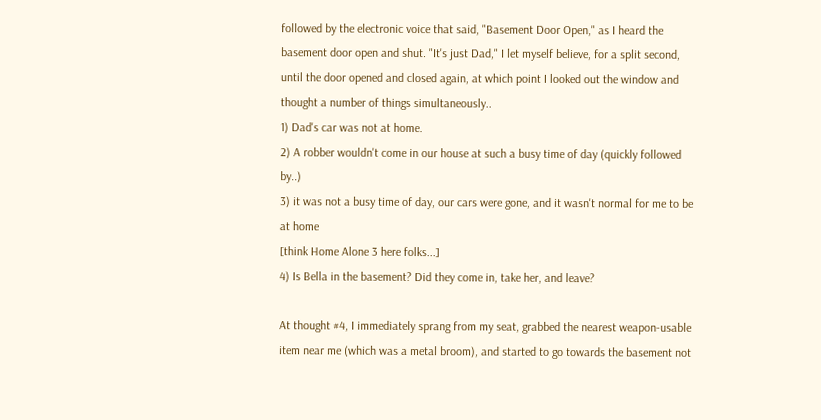followed by the electronic voice that said, "Basement Door Open," as I heard the basement door open and shut. "It's just Dad," I let myself believe, for a split second, until the door opened and closed again, at which point I looked out the window and thought a number of things simultaneously..
1) Dad's car was not at home.
2) A robber wouldn't come in our house at such a busy time of day (quickly followed by..)
3) it was not a busy time of day, our cars were gone, and it wasn't normal for me to be at home
[think Home Alone 3 here folks...]
4) Is Bella in the basement? Did they come in, take her, and leave?

At thought #4, I immediately sprang from my seat, grabbed the nearest weapon-usable item near me (which was a metal broom), and started to go towards the basement not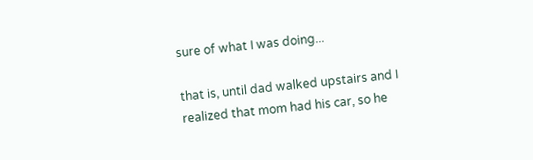sure of what I was doing...

that is, until dad walked upstairs and I realized that mom had his car, so he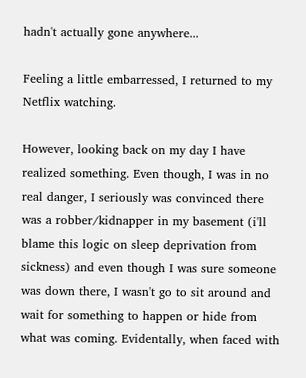hadn't actually gone anywhere...

Feeling a little embarressed, I returned to my Netflix watching.

However, looking back on my day I have realized something. Even though, I was in no real danger, I seriously was convinced there was a robber/kidnapper in my basement (i'll blame this logic on sleep deprivation from sickness) and even though I was sure someone was down there, I wasn't go to sit around and wait for something to happen or hide from what was coming. Evidentally, when faced with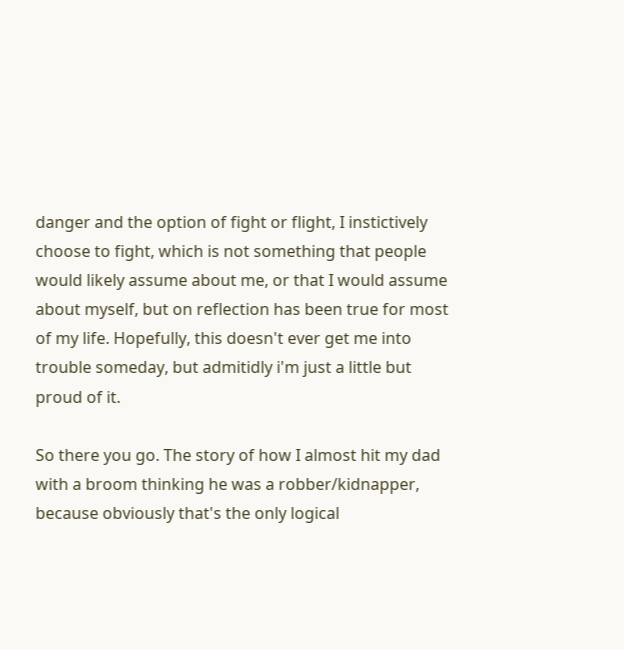danger and the option of fight or flight, I instictively choose to fight, which is not something that people would likely assume about me, or that I would assume about myself, but on reflection has been true for most of my life. Hopefully, this doesn't ever get me into trouble someday, but admitidly i'm just a little but proud of it.

So there you go. The story of how I almost hit my dad with a broom thinking he was a robber/kidnapper, because obviously that's the only logical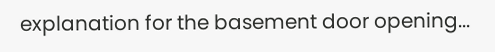explanation for the basement door opening...